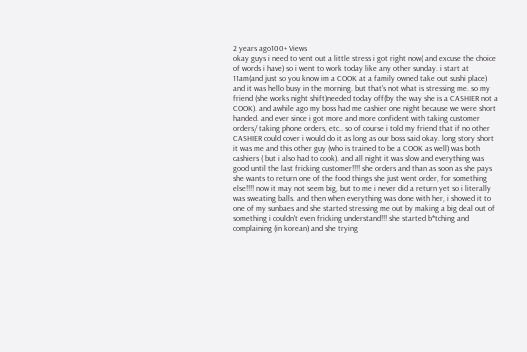2 years ago100+ Views
okay guys i need to vent out a little stress i got right now( and excuse the choice of words i have) so i went to work today like any other sunday. i start at 11am(and just so you know im a COOK at a family owned take out sushi place) and it was hello busy in the morning. but that's not what is stressing me. so my friend (she works night shift)needed today off(by the way she is a CASHIER not a COOK). and awhile ago my boss had me cashier one night because we were short handed. and ever since i got more and more confident with taking customer orders/ taking phone orders, etc.. so of course i told my friend that if no other CASHIER could cover i would do it as long as our boss said okay. long story short it was me and this other guy (who is trained to be a COOK as well) was both cashiers ( but i also had to cook). and all night it was slow and everything was good until the last fricking customer!!!! she orders and than as soon as she pays she wants to return one of the food things she just went order, for something else!!!! now it may not seem big, but to me i never did a return yet so i literally was sweating balls. and then when everything was done with her, i showed it to one of my sunbaes and she started stressing me out by making a big deal out of something i couldn't even fricking understand!!! she started b*tching and complaining (in korean) and she trying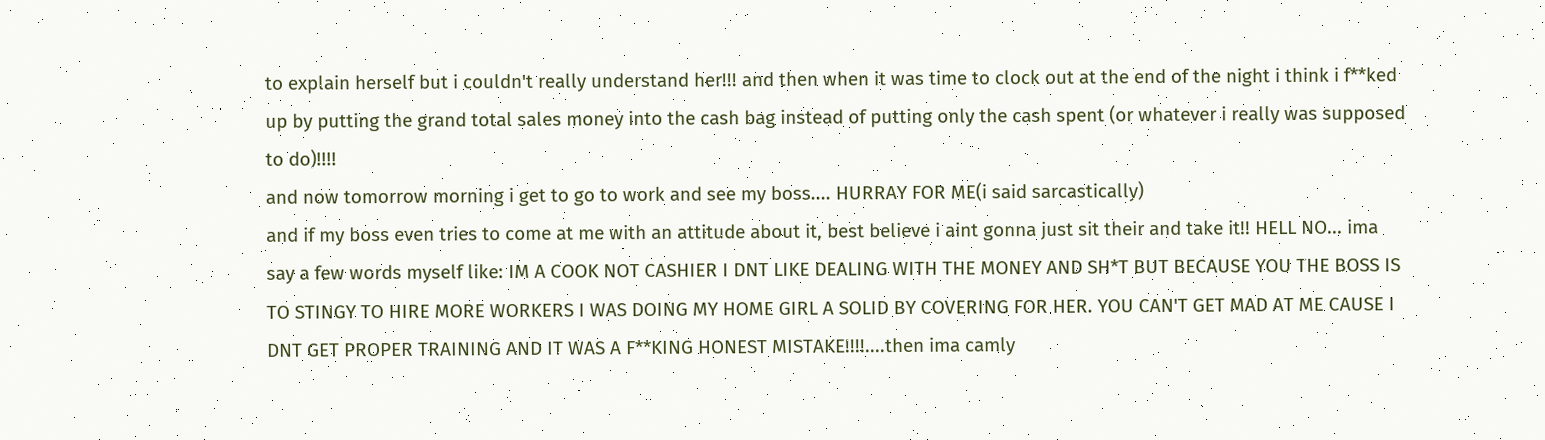to explain herself but i couldn't really understand her!!! and then when it was time to clock out at the end of the night i think i f**ked up by putting the grand total sales money into the cash bag instead of putting only the cash spent (or whatever i really was supposed to do)!!!!
and now tomorrow morning i get to go to work and see my boss.... HURRAY FOR ME(i said sarcastically)
and if my boss even tries to come at me with an attitude about it, best believe i aint gonna just sit their and take it!! HELL NO... ima say a few words myself like: IM A COOK NOT CASHIER I DNT LIKE DEALING WITH THE MONEY AND SH*T BUT BECAUSE YOU THE BOSS IS TO STINGY TO HIRE MORE WORKERS I WAS DOING MY HOME GIRL A SOLID BY COVERING FOR HER. YOU CAN'T GET MAD AT ME CAUSE I DNT GET PROPER TRAINING AND IT WAS A F**KING HONEST MISTAKE!!!!....then ima camly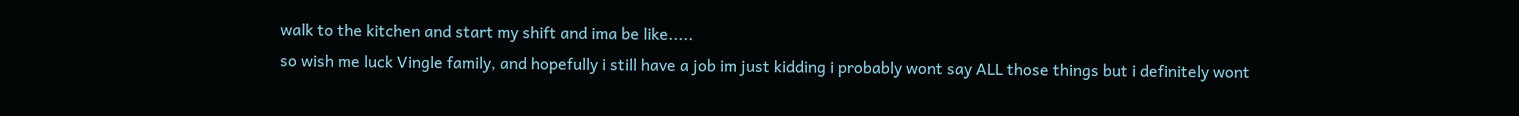walk to the kitchen and start my shift and ima be like.....
so wish me luck Vingle family, and hopefully i still have a job im just kidding i probably wont say ALL those things but i definitely wont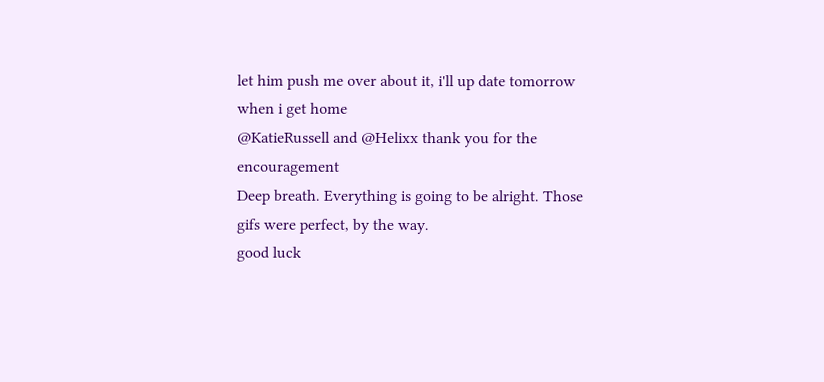let him push me over about it, i'll up date tomorrow when i get home
@KatieRussell and @Helixx thank you for the encouragement
Deep breath. Everything is going to be alright. Those gifs were perfect, by the way.
good luck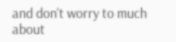and don't worry to much about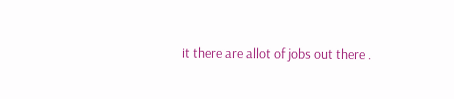it there are allot of jobs out there .